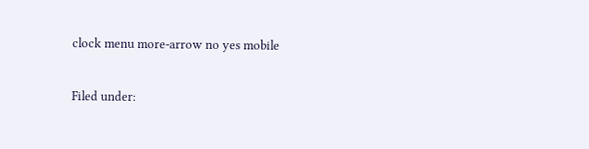clock menu more-arrow no yes mobile

Filed under: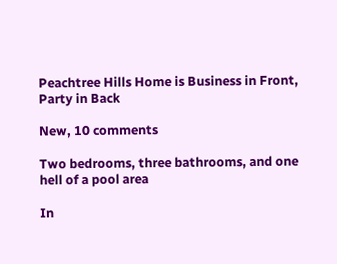Peachtree Hills Home is Business in Front, Party in Back

New, 10 comments

Two bedrooms, three bathrooms, and one hell of a pool area

In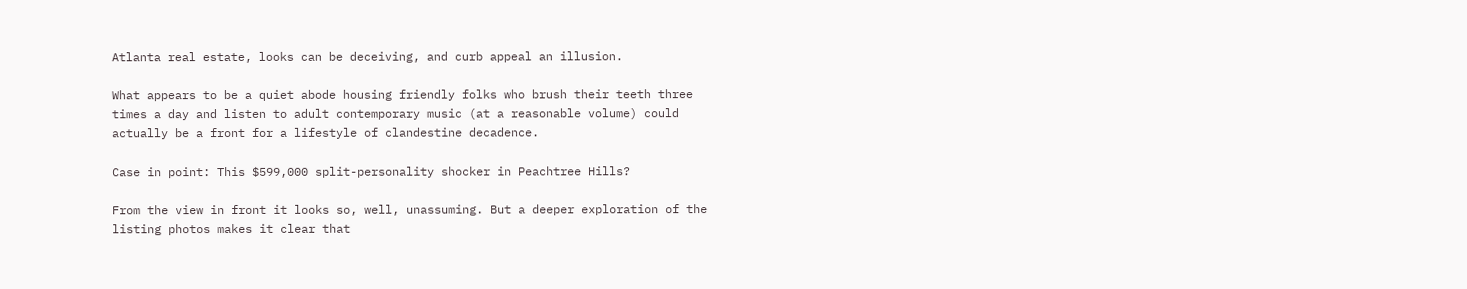Atlanta real estate, looks can be deceiving, and curb appeal an illusion.

What appears to be a quiet abode housing friendly folks who brush their teeth three times a day and listen to adult contemporary music (at a reasonable volume) could actually be a front for a lifestyle of clandestine decadence.

Case in point: This $599,000 split-personality shocker in Peachtree Hills?

From the view in front it looks so, well, unassuming. But a deeper exploration of the listing photos makes it clear that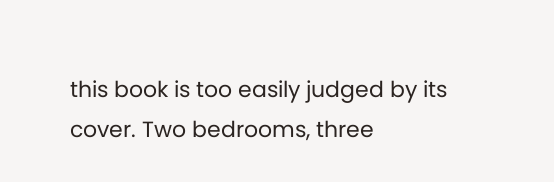this book is too easily judged by its cover. Two bedrooms, three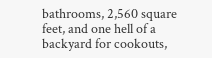bathrooms, 2,560 square feet, and one hell of a backyard for cookouts,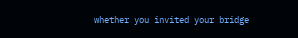whether you invited your bridge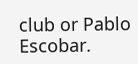club or Pablo Escobar.